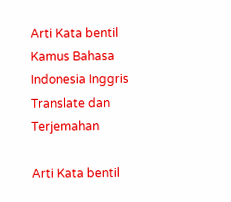Arti Kata bentil Kamus Bahasa Indonesia Inggris Translate dan Terjemahan

Arti Kata bentil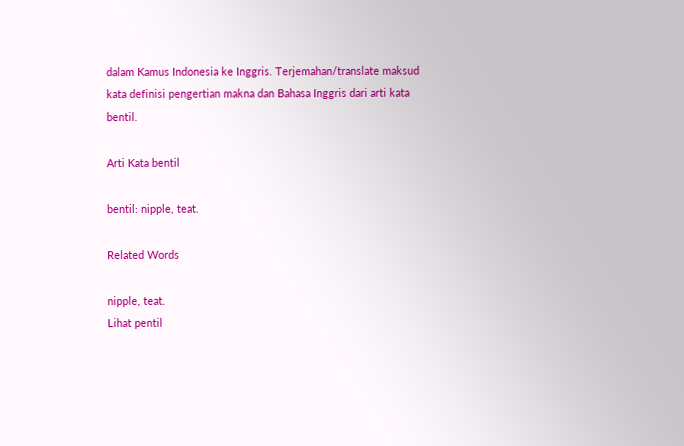dalam Kamus Indonesia ke Inggris. Terjemahan/translate maksud kata definisi pengertian makna dan Bahasa Inggris dari arti kata bentil.

Arti Kata bentil

bentil: nipple, teat.

Related Words

nipple, teat.
Lihat pentil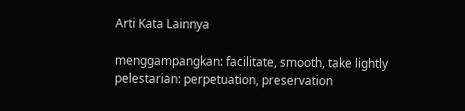Arti Kata Lainnya

menggampangkan: facilitate, smooth, take lightly
pelestarian: perpetuation, preservation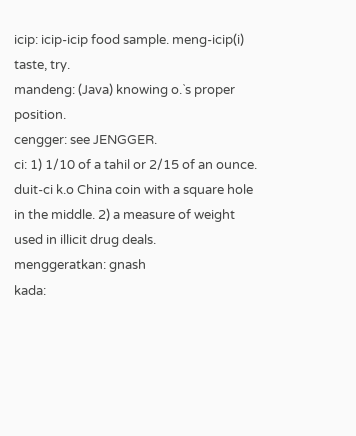icip: icip-icip food sample. meng-icip(i) taste, try.
mandeng: (Java) knowing o.`s proper position.
cengger: see JENGGER.
ci: 1) 1/10 of a tahil or 2/15 of an ounce. duit-ci k.o China coin with a square hole in the middle. 2) a measure of weight used in illicit drug deals.
menggeratkan: gnash
kada: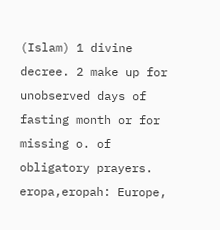(Islam) 1 divine decree. 2 make up for unobserved days of fasting month or for missing o. of obligatory prayers.
eropa,eropah: Europe,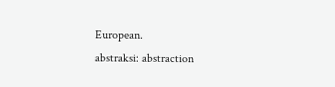European.
abstraksi: abstraction